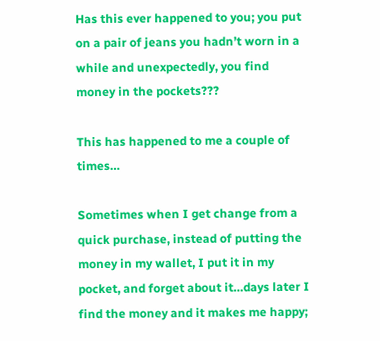Has this ever happened to you; you put on a pair of jeans you hadn’t worn in a while and unexpectedly, you find money in the pockets???

This has happened to me a couple of times…

Sometimes when I get change from a quick purchase, instead of putting the money in my wallet, I put it in my pocket, and forget about it…days later I find the money and it makes me happy;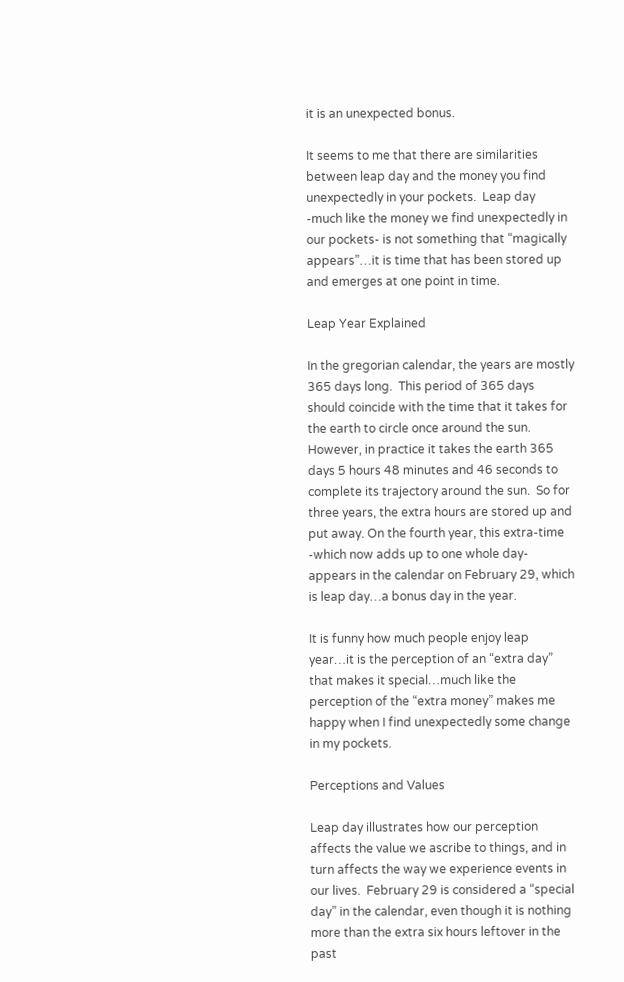it is an unexpected bonus.

It seems to me that there are similarities between leap day and the money you find unexpectedly in your pockets.  Leap day -much like the money we find unexpectedly in our pockets- is not something that “magically appears”…it is time that has been stored up and emerges at one point in time.

Leap Year Explained

In the gregorian calendar, the years are mostly 365 days long.  This period of 365 days should coincide with the time that it takes for the earth to circle once around the sun.  However, in practice it takes the earth 365 days 5 hours 48 minutes and 46 seconds to complete its trajectory around the sun.  So for three years, the extra hours are stored up and put away. On the fourth year, this extra-time -which now adds up to one whole day- appears in the calendar on February 29, which is leap day…a bonus day in the year.

It is funny how much people enjoy leap year…it is the perception of an “extra day” that makes it special…much like the perception of the “extra money” makes me happy when I find unexpectedly some change in my pockets.

Perceptions and Values

Leap day illustrates how our perception affects the value we ascribe to things, and in turn affects the way we experience events in our lives.  February 29 is considered a “special day” in the calendar, even though it is nothing more than the extra six hours leftover in the past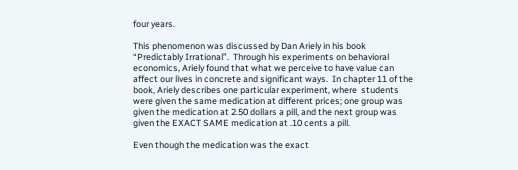four years.

This phenomenon was discussed by Dan Ariely in his book “Predictably Irrational”.  Through his experiments on behavioral economics, Ariely found that what we perceive to have value can affect our lives in concrete and significant ways.  In chapter 11 of the book, Ariely describes one particular experiment, where  students were given the same medication at different prices; one group was given the medication at 2.50 dollars a pill, and the next group was given the EXACT SAME medication at .10 cents a pill.

Even though the medication was the exact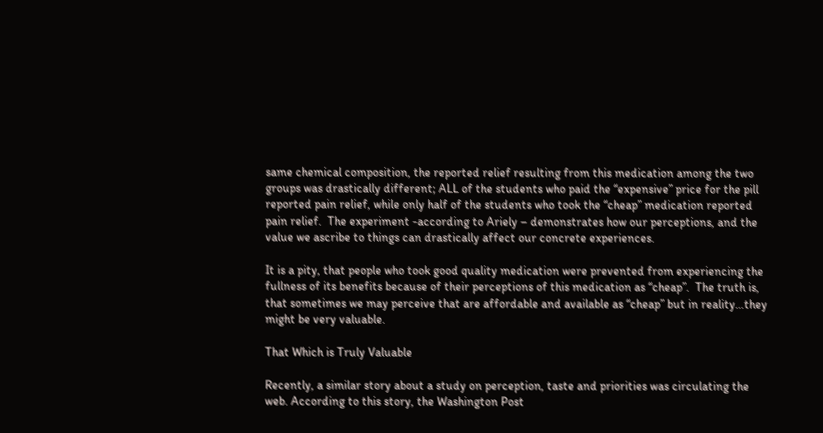same chemical composition, the reported relief resulting from this medication among the two groups was drastically different; ALL of the students who paid the “expensive” price for the pill reported pain relief, while only half of the students who took the “cheap” medication reported pain relief.  The experiment -according to Ariely – demonstrates how our perceptions, and the value we ascribe to things can drastically affect our concrete experiences.

It is a pity, that people who took good quality medication were prevented from experiencing the fullness of its benefits because of their perceptions of this medication as “cheap”.  The truth is, that sometimes we may perceive that are affordable and available as “cheap” but in reality…they might be very valuable.

That Which is Truly Valuable

Recently, a similar story about a study on perception, taste and priorities was circulating the web. According to this story, the Washington Post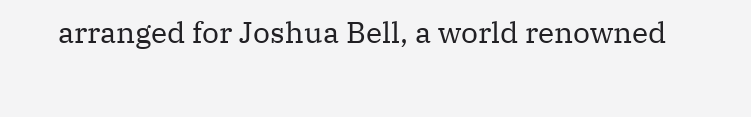arranged for Joshua Bell, a world renowned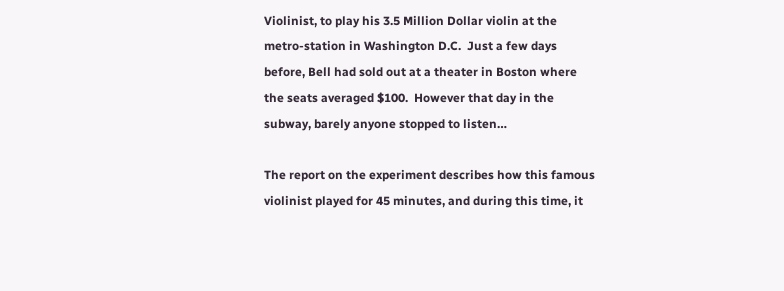Violinist, to play his 3.5 Million Dollar violin at the metro-station in Washington D.C.  Just a few days before, Bell had sold out at a theater in Boston where the seats averaged $100.  However that day in the subway, barely anyone stopped to listen…

The report on the experiment describes how this famous violinist played for 45 minutes, and during this time, it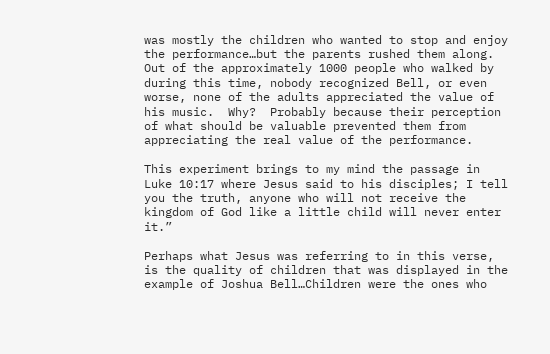was mostly the children who wanted to stop and enjoy the performance…but the parents rushed them along.  Out of the approximately 1000 people who walked by during this time, nobody recognized Bell, or even worse, none of the adults appreciated the value of his music.  Why?  Probably because their perception of what should be valuable prevented them from appreciating the real value of the performance.

This experiment brings to my mind the passage in Luke 10:17 where Jesus said to his disciples; I tell you the truth, anyone who will not receive the kingdom of God like a little child will never enter it.”

Perhaps what Jesus was referring to in this verse, is the quality of children that was displayed in the example of Joshua Bell…Children were the ones who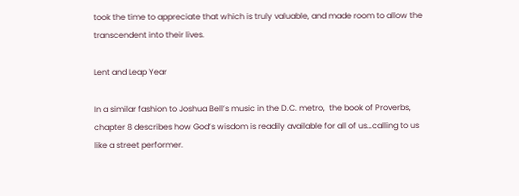took the time to appreciate that which is truly valuable, and made room to allow the transcendent into their lives.

Lent and Leap Year

In a similar fashion to Joshua Bell’s music in the D.C. metro,  the book of Proverbs, chapter 8 describes how God’s wisdom is readily available for all of us…calling to us like a street performer.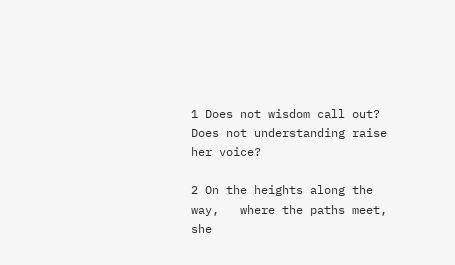1 Does not wisdom call out?   Does not understanding raise her voice?

2 On the heights along the way,   where the paths meet, she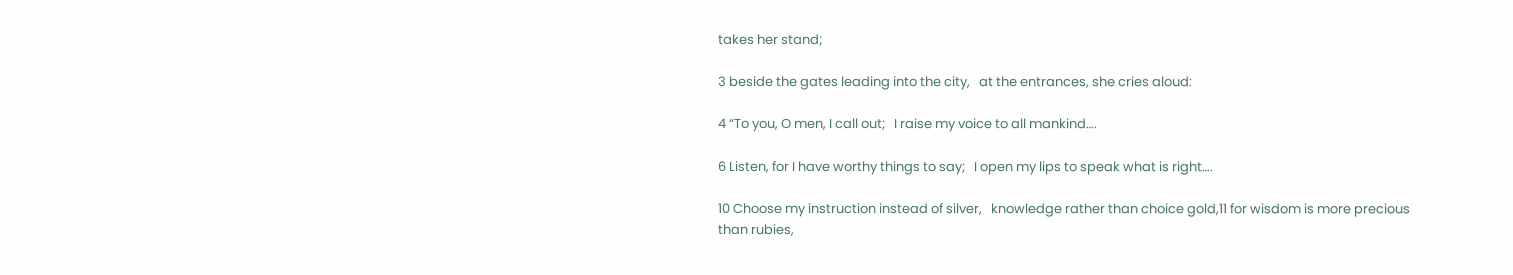takes her stand;

3 beside the gates leading into the city,   at the entrances, she cries aloud:

4 “To you, O men, I call out;   I raise my voice to all mankind….

6 Listen, for I have worthy things to say;   I open my lips to speak what is right….

10 Choose my instruction instead of silver,   knowledge rather than choice gold,11 for wisdom is more precious than rubies,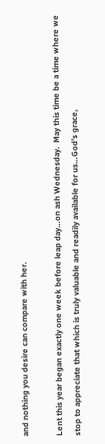and nothing you desire can compare with her.

Lent this year began exactly one week before leap day…on ash Wednesday.  May this time be a time where we stop to appreciate that which is truly valuable and readily available for us…God’s grace,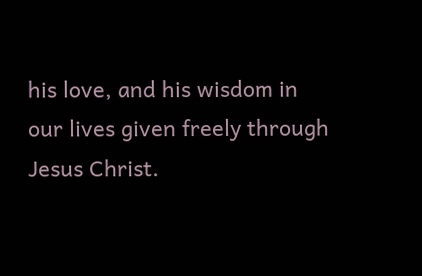his love, and his wisdom in our lives given freely through Jesus Christ.